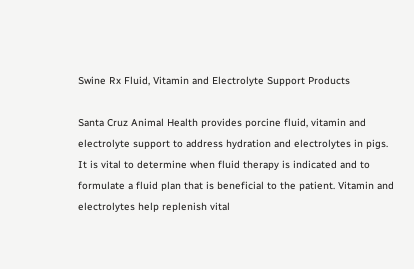Swine Rx Fluid, Vitamin and Electrolyte Support Products

Santa Cruz Animal Health provides porcine fluid, vitamin and electrolyte support to address hydration and electrolytes in pigs. It is vital to determine when fluid therapy is indicated and to formulate a fluid plan that is beneficial to the patient. Vitamin and electrolytes help replenish vital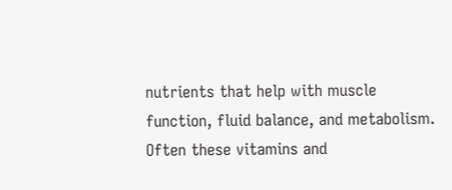nutrients that help with muscle function, fluid balance, and metabolism. Often these vitamins and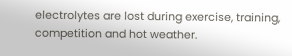electrolytes are lost during exercise, training, competition and hot weather.